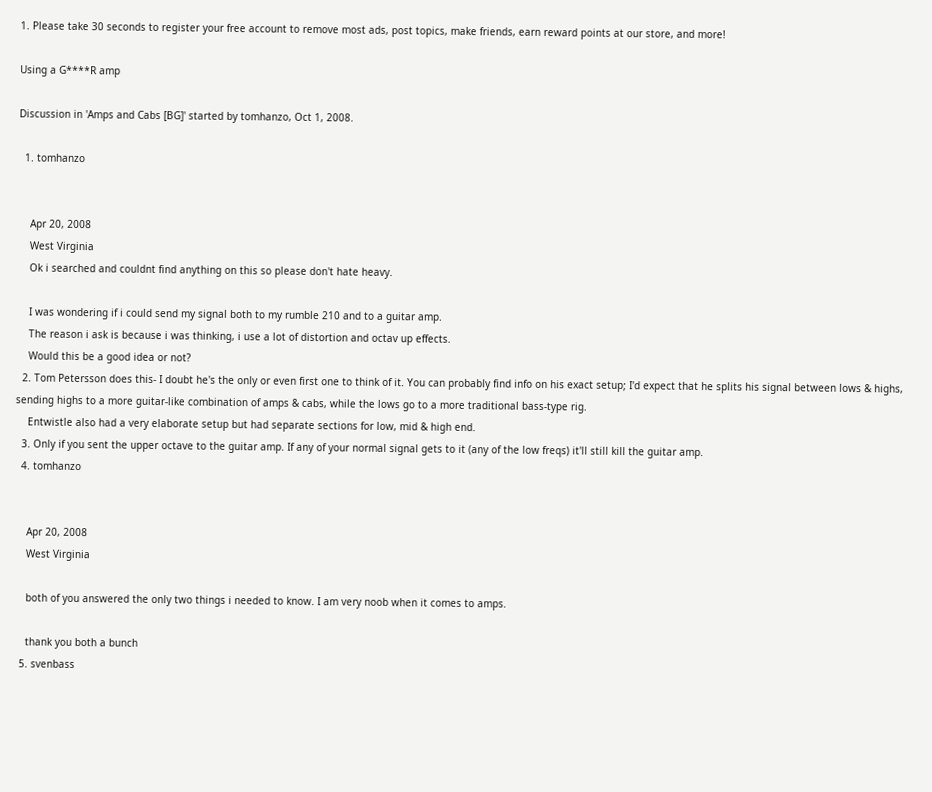1. Please take 30 seconds to register your free account to remove most ads, post topics, make friends, earn reward points at our store, and more!

Using a G****R amp

Discussion in 'Amps and Cabs [BG]' started by tomhanzo, Oct 1, 2008.

  1. tomhanzo


    Apr 20, 2008
    West Virginia
    Ok i searched and couldnt find anything on this so please don't hate heavy.

    I was wondering if i could send my signal both to my rumble 210 and to a guitar amp.
    The reason i ask is because i was thinking, i use a lot of distortion and octav up effects.
    Would this be a good idea or not?
  2. Tom Petersson does this- I doubt he's the only or even first one to think of it. You can probably find info on his exact setup; I'd expect that he splits his signal between lows & highs, sending highs to a more guitar-like combination of amps & cabs, while the lows go to a more traditional bass-type rig.
    Entwistle also had a very elaborate setup but had separate sections for low, mid & high end.
  3. Only if you sent the upper octave to the guitar amp. If any of your normal signal gets to it (any of the low freqs) it'll still kill the guitar amp.
  4. tomhanzo


    Apr 20, 2008
    West Virginia

    both of you answered the only two things i needed to know. I am very noob when it comes to amps.

    thank you both a bunch
  5. svenbass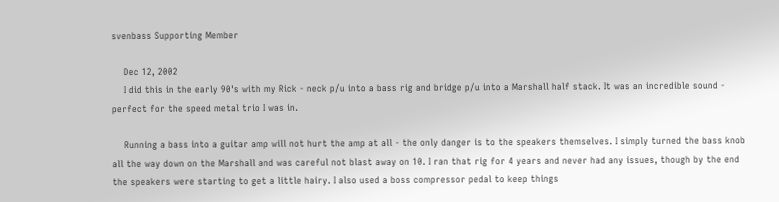svenbass Supporting Member

    Dec 12, 2002
    I did this in the early 90's with my Rick - neck p/u into a bass rig and bridge p/u into a Marshall half stack. It was an incredible sound - perfect for the speed metal trio I was in.

    Running a bass into a guitar amp will not hurt the amp at all - the only danger is to the speakers themselves. I simply turned the bass knob all the way down on the Marshall and was careful not blast away on 10. I ran that rig for 4 years and never had any issues, though by the end the speakers were starting to get a little hairy. I also used a boss compressor pedal to keep things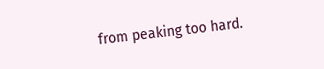from peaking too hard.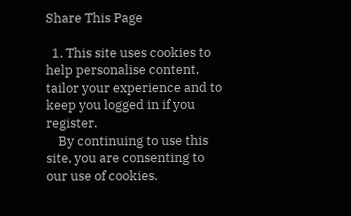Share This Page

  1. This site uses cookies to help personalise content, tailor your experience and to keep you logged in if you register.
    By continuing to use this site, you are consenting to our use of cookies.